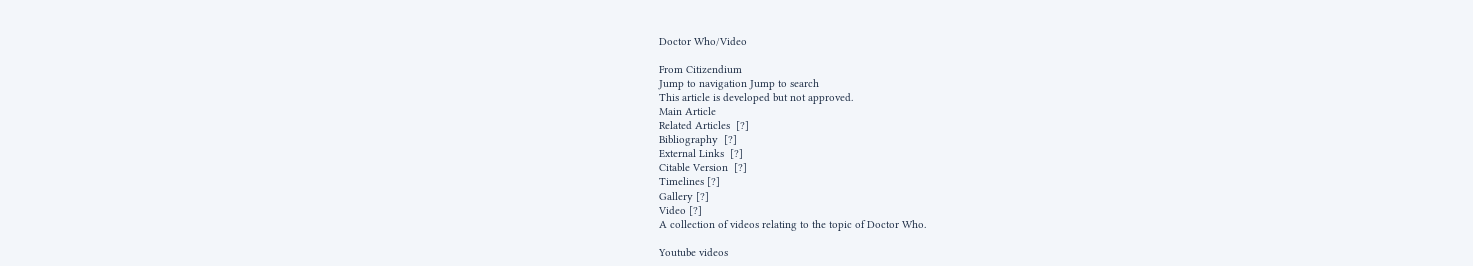Doctor Who/Video

From Citizendium
Jump to navigation Jump to search
This article is developed but not approved.
Main Article
Related Articles  [?]
Bibliography  [?]
External Links  [?]
Citable Version  [?]
Timelines [?]
Gallery [?]
Video [?]
A collection of videos relating to the topic of Doctor Who.

Youtube videos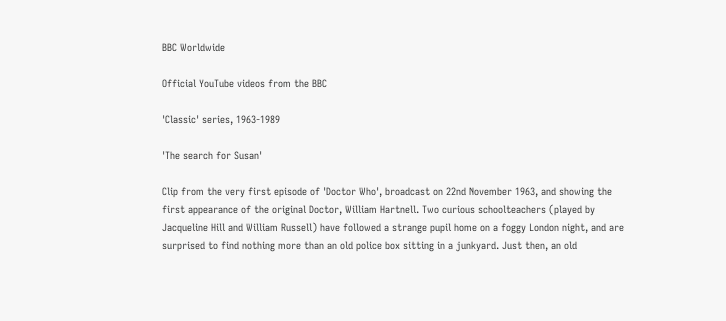BBC Worldwide

Official YouTube videos from the BBC

'Classic' series, 1963-1989

'The search for Susan'

Clip from the very first episode of 'Doctor Who', broadcast on 22nd November 1963, and showing the first appearance of the original Doctor, William Hartnell. Two curious schoolteachers (played by Jacqueline Hill and William Russell) have followed a strange pupil home on a foggy London night, and are surprised to find nothing more than an old police box sitting in a junkyard. Just then, an old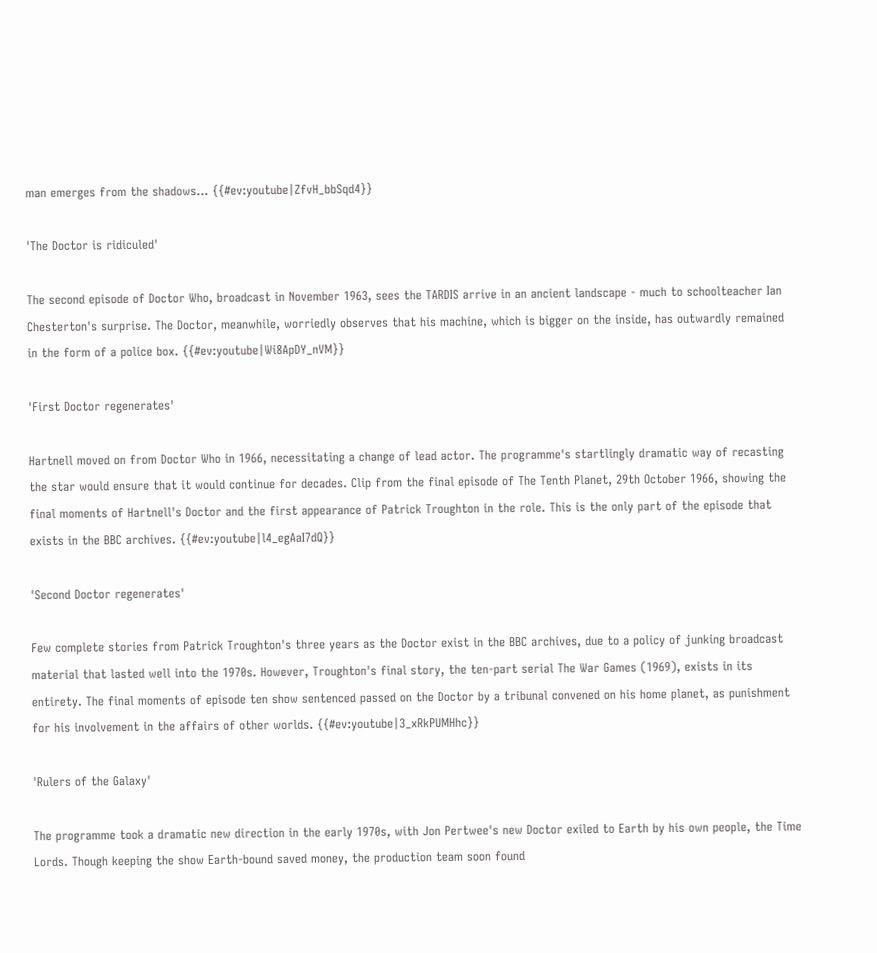man emerges from the shadows... {{#ev:youtube|ZfvH_bbSqd4}}

'The Doctor is ridiculed'

The second episode of Doctor Who, broadcast in November 1963, sees the TARDIS arrive in an ancient landscape - much to schoolteacher Ian Chesterton's surprise. The Doctor, meanwhile, worriedly observes that his machine, which is bigger on the inside, has outwardly remained in the form of a police box. {{#ev:youtube|Wi8ApDY_nVM}}

'First Doctor regenerates'

Hartnell moved on from Doctor Who in 1966, necessitating a change of lead actor. The programme's startlingly dramatic way of recasting the star would ensure that it would continue for decades. Clip from the final episode of The Tenth Planet, 29th October 1966, showing the final moments of Hartnell's Doctor and the first appearance of Patrick Troughton in the role. This is the only part of the episode that exists in the BBC archives. {{#ev:youtube|l4_egAaI7dQ}}

'Second Doctor regenerates'

Few complete stories from Patrick Troughton's three years as the Doctor exist in the BBC archives, due to a policy of junking broadcast material that lasted well into the 1970s. However, Troughton's final story, the ten-part serial The War Games (1969), exists in its entirety. The final moments of episode ten show sentenced passed on the Doctor by a tribunal convened on his home planet, as punishment for his involvement in the affairs of other worlds. {{#ev:youtube|3_xRkPUMHhc}}

'Rulers of the Galaxy'

The programme took a dramatic new direction in the early 1970s, with Jon Pertwee's new Doctor exiled to Earth by his own people, the Time Lords. Though keeping the show Earth-bound saved money, the production team soon found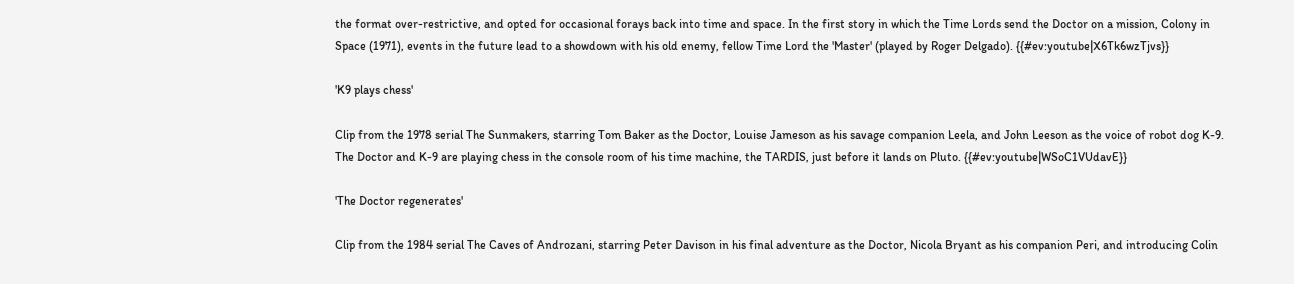the format over-restrictive, and opted for occasional forays back into time and space. In the first story in which the Time Lords send the Doctor on a mission, Colony in Space (1971), events in the future lead to a showdown with his old enemy, fellow Time Lord the 'Master' (played by Roger Delgado). {{#ev:youtube|X6Tk6wzTjvs}}

'K9 plays chess'

Clip from the 1978 serial The Sunmakers, starring Tom Baker as the Doctor, Louise Jameson as his savage companion Leela, and John Leeson as the voice of robot dog K-9. The Doctor and K-9 are playing chess in the console room of his time machine, the TARDIS, just before it lands on Pluto. {{#ev:youtube|WSoC1VUdavE}}

'The Doctor regenerates'

Clip from the 1984 serial The Caves of Androzani, starring Peter Davison in his final adventure as the Doctor, Nicola Bryant as his companion Peri, and introducing Colin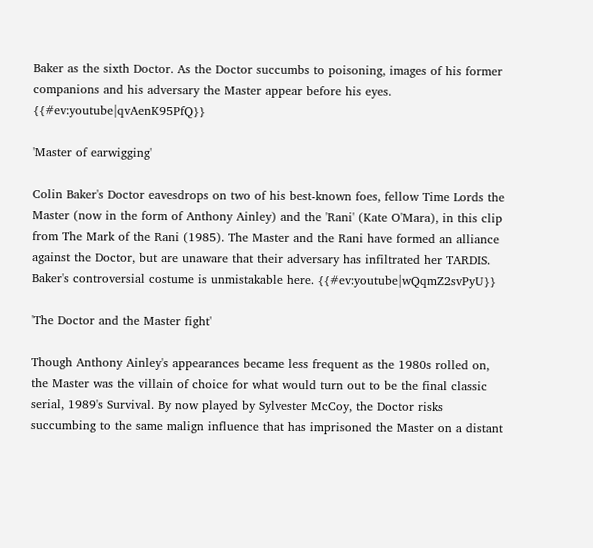Baker as the sixth Doctor. As the Doctor succumbs to poisoning, images of his former companions and his adversary the Master appear before his eyes. {{#ev:youtube|qvAenK95PfQ}}

'Master of earwigging'

Colin Baker's Doctor eavesdrops on two of his best-known foes, fellow Time Lords the Master (now in the form of Anthony Ainley) and the 'Rani' (Kate O'Mara), in this clip from The Mark of the Rani (1985). The Master and the Rani have formed an alliance against the Doctor, but are unaware that their adversary has infiltrated her TARDIS. Baker's controversial costume is unmistakable here. {{#ev:youtube|wQqmZ2svPyU}}

'The Doctor and the Master fight'

Though Anthony Ainley's appearances became less frequent as the 1980s rolled on, the Master was the villain of choice for what would turn out to be the final classic serial, 1989's Survival. By now played by Sylvester McCoy, the Doctor risks succumbing to the same malign influence that has imprisoned the Master on a distant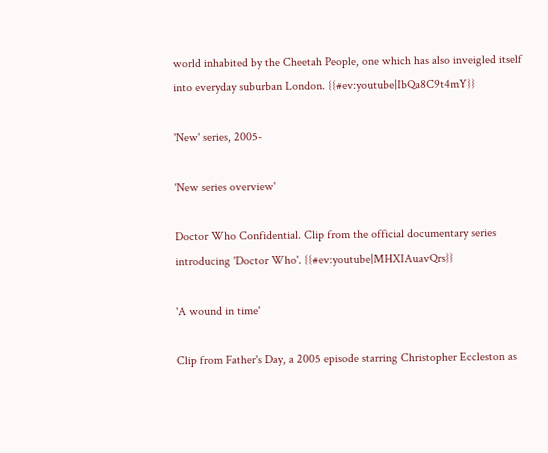world inhabited by the Cheetah People, one which has also inveigled itself into everyday suburban London. {{#ev:youtube|IbQa8C9t4mY}}

'New' series, 2005-

'New series overview'

Doctor Who Confidential. Clip from the official documentary series introducing 'Doctor Who'. {{#ev:youtube|MHXIAuavQrs}}

'A wound in time'

Clip from Father's Day, a 2005 episode starring Christopher Eccleston as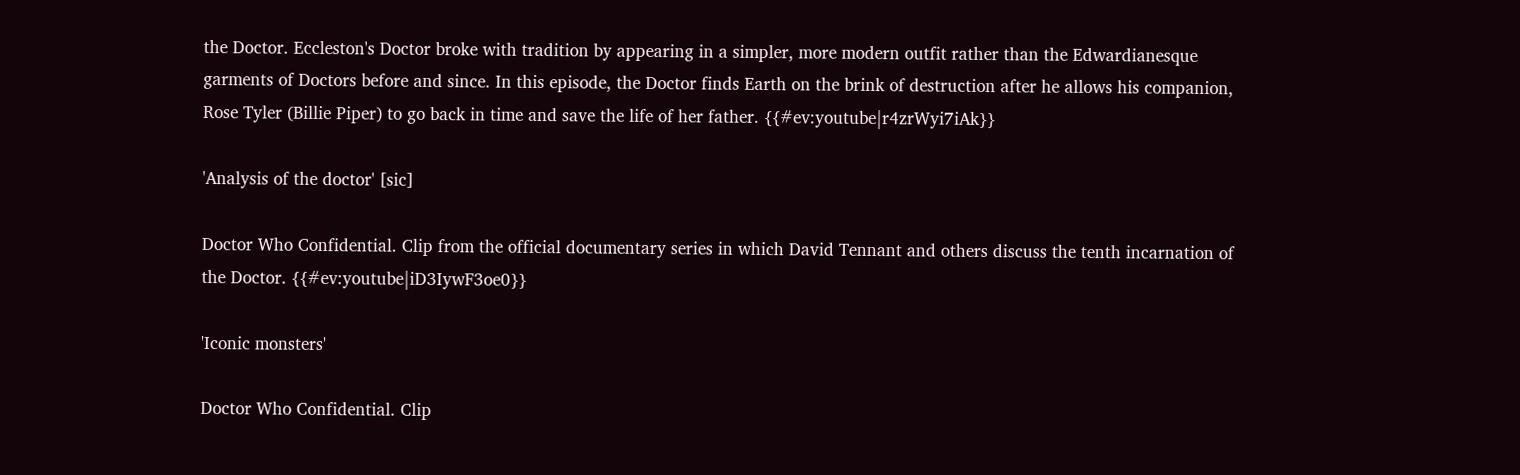the Doctor. Eccleston's Doctor broke with tradition by appearing in a simpler, more modern outfit rather than the Edwardianesque garments of Doctors before and since. In this episode, the Doctor finds Earth on the brink of destruction after he allows his companion, Rose Tyler (Billie Piper) to go back in time and save the life of her father. {{#ev:youtube|r4zrWyi7iAk}}

'Analysis of the doctor' [sic]

Doctor Who Confidential. Clip from the official documentary series in which David Tennant and others discuss the tenth incarnation of the Doctor. {{#ev:youtube|iD3IywF3oe0}}

'Iconic monsters'

Doctor Who Confidential. Clip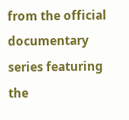from the official documentary series featuring the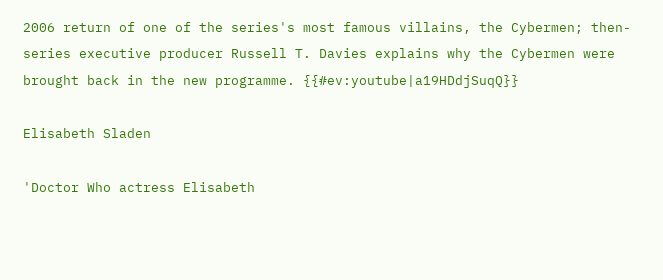2006 return of one of the series's most famous villains, the Cybermen; then-series executive producer Russell T. Davies explains why the Cybermen were brought back in the new programme. {{#ev:youtube|a19HDdjSuqQ}}

Elisabeth Sladen

'Doctor Who actress Elisabeth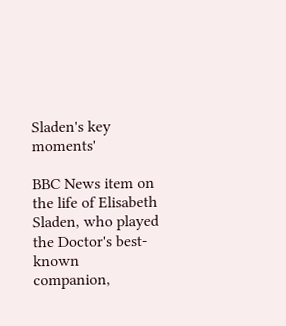Sladen's key moments'

BBC News item on the life of Elisabeth Sladen, who played the Doctor's best-known companion,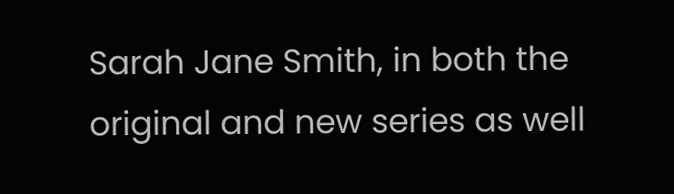Sarah Jane Smith, in both the original and new series as well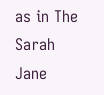as in The Sarah Jane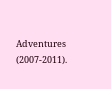Adventures (2007-2011).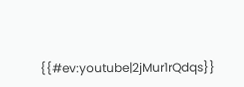{{#ev:youtube|2jMur1rQdqs}}